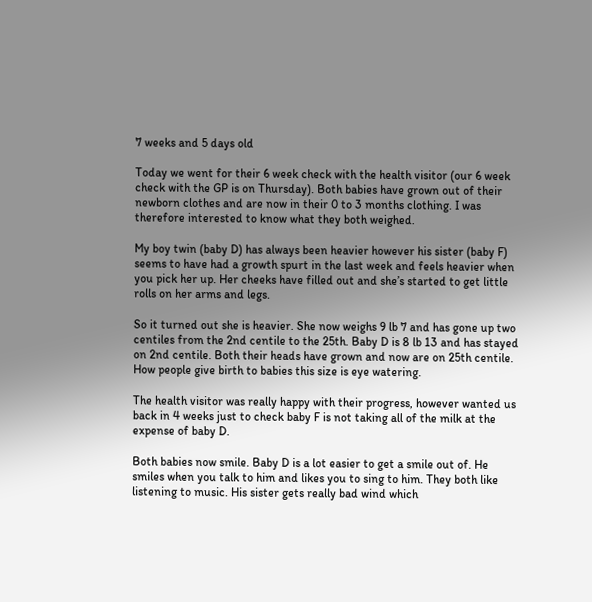7 weeks and 5 days old

Today we went for their 6 week check with the health visitor (our 6 week check with the GP is on Thursday). Both babies have grown out of their newborn clothes and are now in their 0 to 3 months clothing. I was therefore interested to know what they both weighed.

My boy twin (baby D) has always been heavier however his sister (baby F) seems to have had a growth spurt in the last week and feels heavier when you pick her up. Her cheeks have filled out and she’s started to get little rolls on her arms and legs.

So it turned out she is heavier. She now weighs 9 lb 7 and has gone up two centiles from the 2nd centile to the 25th. Baby D is 8 lb 13 and has stayed on 2nd centile. Both their heads have grown and now are on 25th centile. How people give birth to babies this size is eye watering.

The health visitor was really happy with their progress, however wanted us back in 4 weeks just to check baby F is not taking all of the milk at the expense of baby D.

Both babies now smile. Baby D is a lot easier to get a smile out of. He smiles when you talk to him and likes you to sing to him. They both like listening to music. His sister gets really bad wind which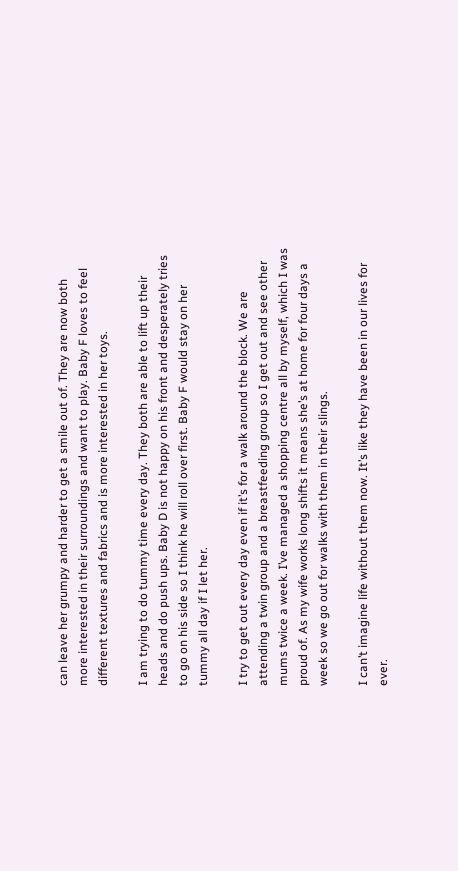can leave her grumpy and harder to get a smile out of. They are now both more interested in their surroundings and want to play. Baby F loves to feel different textures and fabrics and is more interested in her toys.

I am trying to do tummy time every day. They both are able to lift up their heads and do push ups. Baby D is not happy on his front and desperately tries to go on his side so I think he will roll over first. Baby F would stay on her tummy all day if I let her.

I try to get out every day even if it’s for a walk around the block. We are attending a twin group and a breastfeeding group so I get out and see other mums twice a week. I’ve managed a shopping centre all by myself, which I was proud of. As my wife works long shifts it means she’s at home for four days a week so we go out for walks with them in their slings.

I can’t imagine life without them now. It’s like they have been in our lives for ever.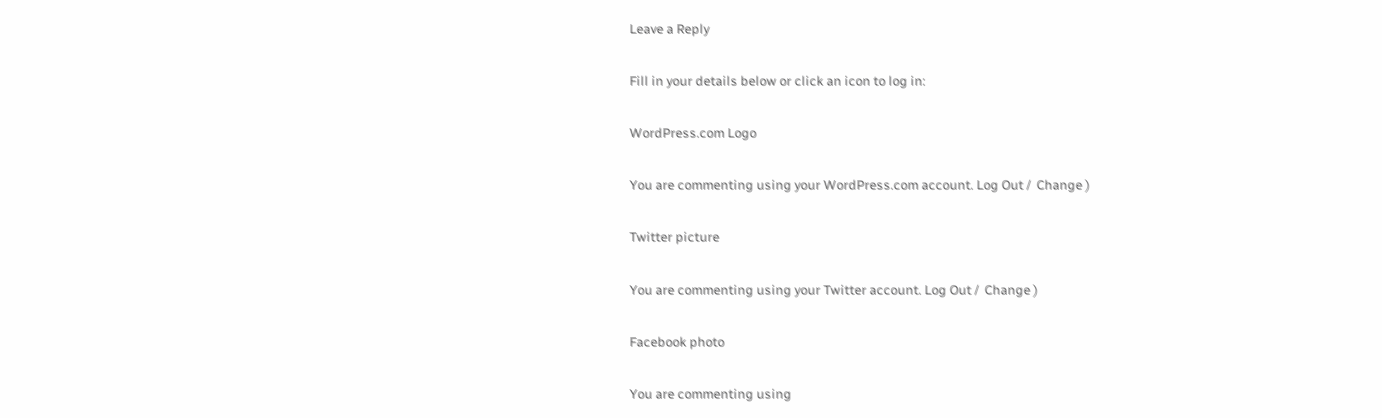Leave a Reply

Fill in your details below or click an icon to log in:

WordPress.com Logo

You are commenting using your WordPress.com account. Log Out /  Change )

Twitter picture

You are commenting using your Twitter account. Log Out /  Change )

Facebook photo

You are commenting using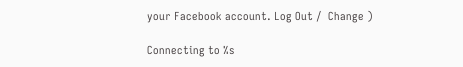your Facebook account. Log Out /  Change )

Connecting to %s